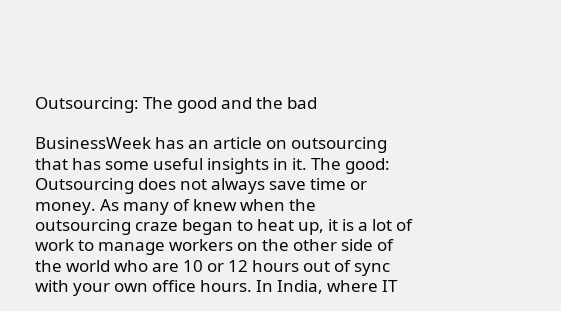Outsourcing: The good and the bad

BusinessWeek has an article on outsourcing that has some useful insights in it. The good: Outsourcing does not always save time or money. As many of knew when the outsourcing craze began to heat up, it is a lot of work to manage workers on the other side of the world who are 10 or 12 hours out of sync with your own office hours. In India, where IT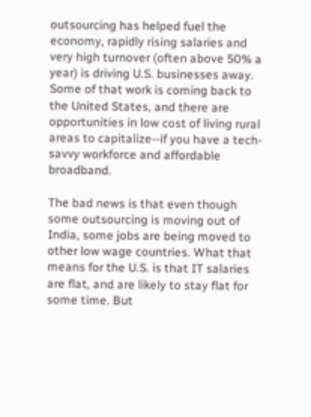outsourcing has helped fuel the economy, rapidly rising salaries and very high turnover (often above 50% a year) is driving U.S. businesses away. Some of that work is coming back to the United States, and there are opportunities in low cost of living rural areas to capitalize--if you have a tech-savvy workforce and affordable broadband.

The bad news is that even though some outsourcing is moving out of India, some jobs are being moved to other low wage countries. What that means for the U.S. is that IT salaries are flat, and are likely to stay flat for some time. But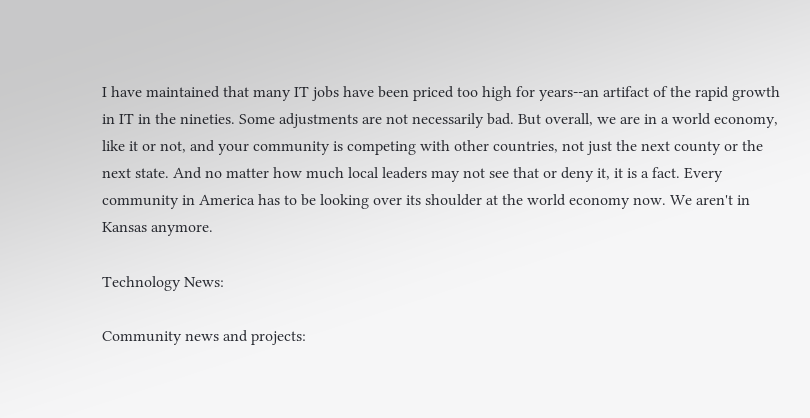I have maintained that many IT jobs have been priced too high for years--an artifact of the rapid growth in IT in the nineties. Some adjustments are not necessarily bad. But overall, we are in a world economy, like it or not, and your community is competing with other countries, not just the next county or the next state. And no matter how much local leaders may not see that or deny it, it is a fact. Every community in America has to be looking over its shoulder at the world economy now. We aren't in Kansas anymore.

Technology News:

Community news and projects: